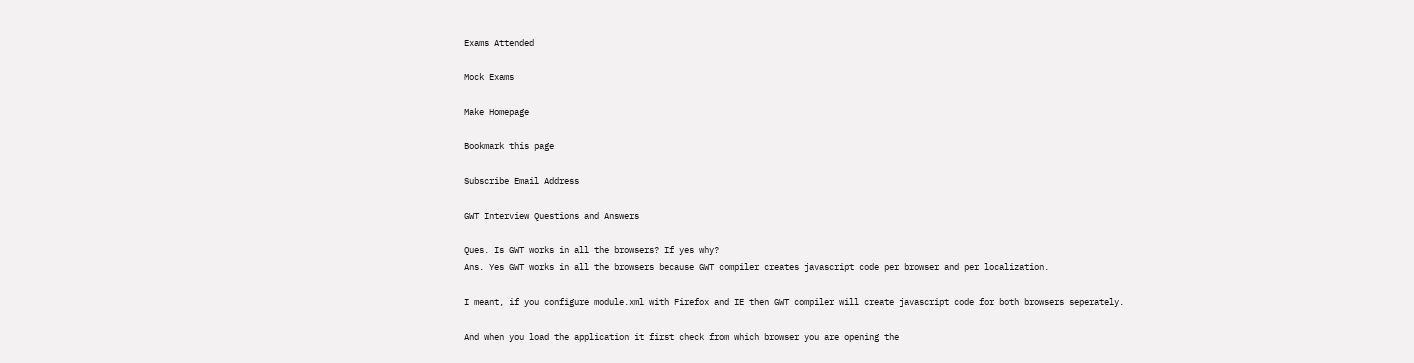Exams Attended

Mock Exams

Make Homepage

Bookmark this page

Subscribe Email Address

GWT Interview Questions and Answers

Ques. Is GWT works in all the browsers? If yes why?
Ans. Yes GWT works in all the browsers because GWT compiler creates javascript code per browser and per localization.

I meant, if you configure module.xml with Firefox and IE then GWT compiler will create javascript code for both browsers seperately.

And when you load the application it first check from which browser you are opening the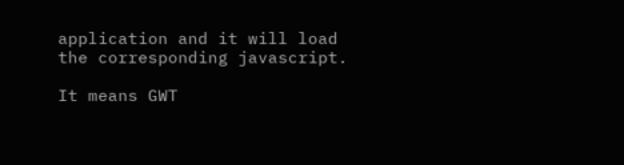application and it will load the corresponding javascript.

It means GWT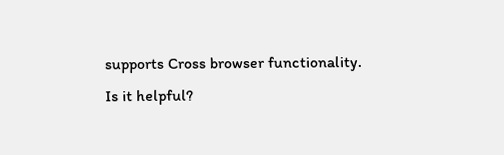supports Cross browser functionality.
Is it helpful?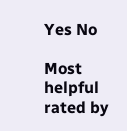Yes No

Most helpful rated by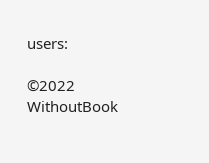users:

©2022 WithoutBook